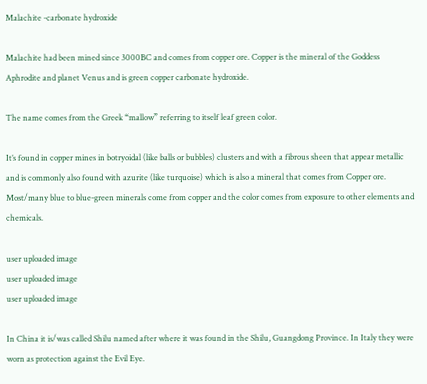Malachite -carbonate hydroxide

Malachite had been mined since 3000BC and comes from copper ore. Copper is the mineral of the Goddess Aphrodite and planet Venus and is green copper carbonate hydroxide.

The name comes from the Greek “mallow” referring to itself leaf green color.

It’s found in copper mines in botryoidal (like balls or bubbles) clusters and with a fibrous sheen that appear metallic and is commonly also found with azurite (like turquoise) which is also a mineral that comes from Copper ore. Most/many blue to blue-green minerals come from copper and the color comes from exposure to other elements and chemicals.

user uploaded image
user uploaded image
user uploaded image

In China it is/was called Shilu named after where it was found in the Shilu, Guangdong Province. In Italy they were worn as protection against the Evil Eye.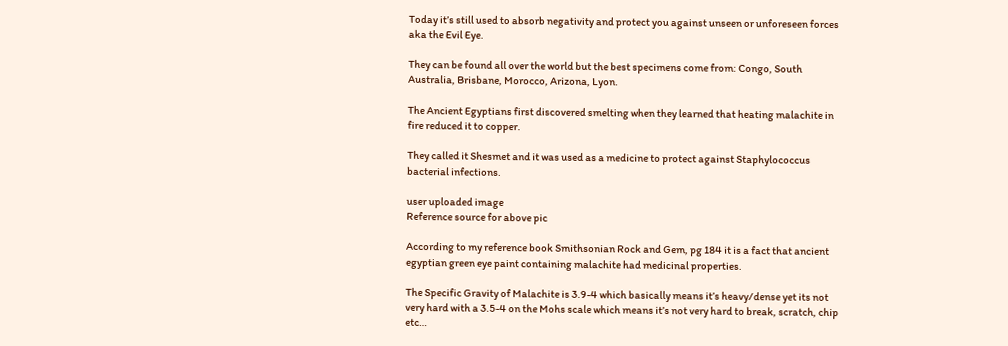Today it’s still used to absorb negativity and protect you against unseen or unforeseen forces aka the Evil Eye.

They can be found all over the world but the best specimens come from: Congo, South Australia, Brisbane, Morocco, Arizona, Lyon.

The Ancient Egyptians first discovered smelting when they learned that heating malachite in fire reduced it to copper.

They called it Shesmet and it was used as a medicine to protect against Staphylococcus bacterial infections.

user uploaded image
Reference source for above pic

According to my reference book Smithsonian Rock and Gem, pg 184 it is a fact that ancient egyptian green eye paint containing malachite had medicinal properties.

The Specific Gravity of Malachite is 3.9-4 which basically means it’s heavy/dense yet its not very hard with a 3.5-4 on the Mohs scale which means it’s not very hard to break, scratch, chip etc…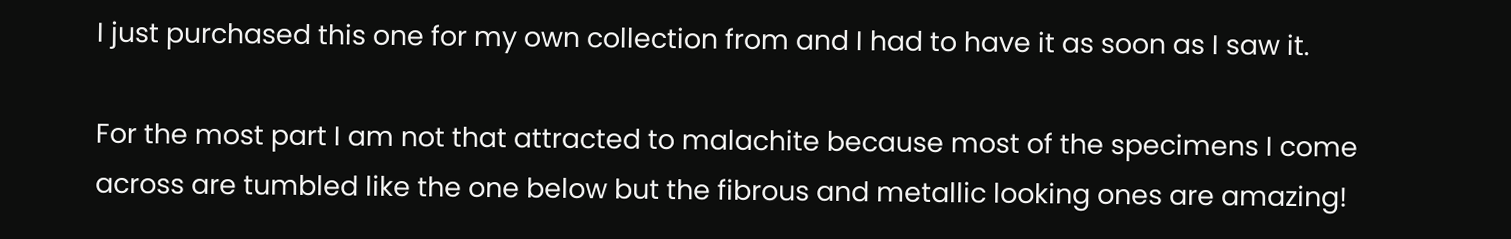I just purchased this one for my own collection from and I had to have it as soon as I saw it.

For the most part I am not that attracted to malachite because most of the specimens I come across are tumbled like the one below but the fibrous and metallic looking ones are amazing!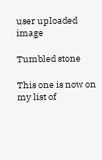user uploaded image

Tumbled stone

This one is now on my list of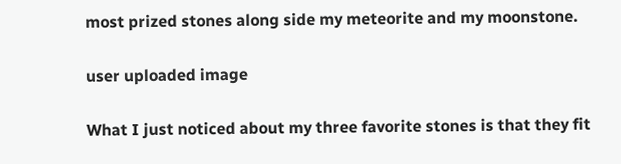most prized stones along side my meteorite and my moonstone.

user uploaded image

What I just noticed about my three favorite stones is that they fit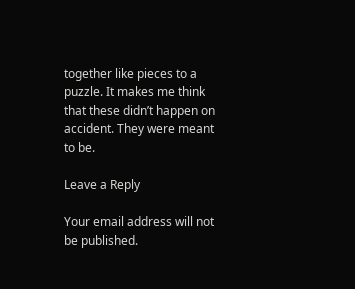together like pieces to a puzzle. It makes me think that these didn’t happen on accident. They were meant to be.

Leave a Reply

Your email address will not be published.